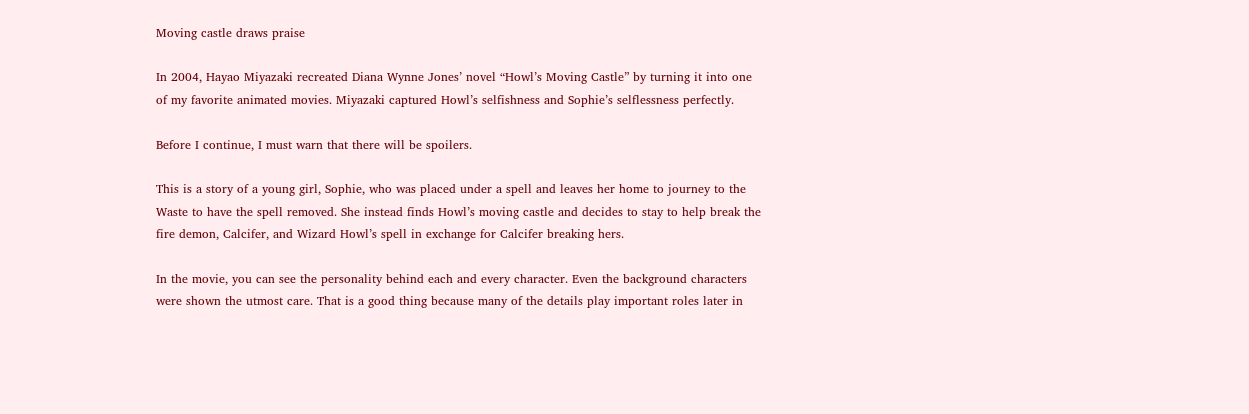Moving castle draws praise

In 2004, Hayao Miyazaki recreated Diana Wynne Jones’ novel “Howl’s Moving Castle” by turning it into one of my favorite animated movies. Miyazaki captured Howl’s selfishness and Sophie’s selflessness perfectly.

Before I continue, I must warn that there will be spoilers.

This is a story of a young girl, Sophie, who was placed under a spell and leaves her home to journey to the Waste to have the spell removed. She instead finds Howl’s moving castle and decides to stay to help break the fire demon, Calcifer, and Wizard Howl’s spell in exchange for Calcifer breaking hers.

In the movie, you can see the personality behind each and every character. Even the background characters were shown the utmost care. That is a good thing because many of the details play important roles later in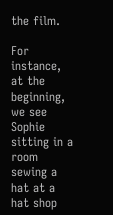the film.

For instance, at the beginning, we see Sophie sitting in a room sewing a hat at a hat shop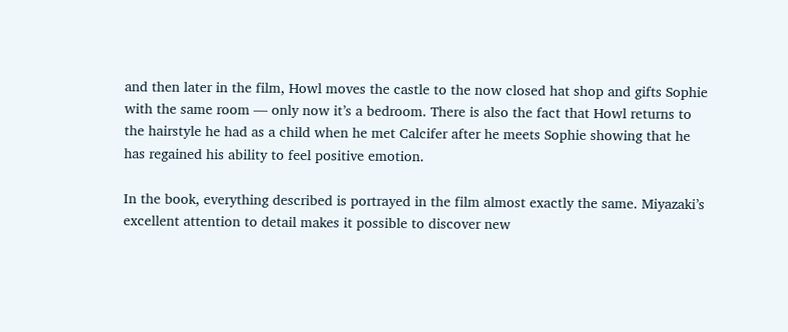and then later in the film, Howl moves the castle to the now closed hat shop and gifts Sophie with the same room — only now it’s a bedroom. There is also the fact that Howl returns to the hairstyle he had as a child when he met Calcifer after he meets Sophie showing that he has regained his ability to feel positive emotion.

In the book, everything described is portrayed in the film almost exactly the same. Miyazaki’s excellent attention to detail makes it possible to discover new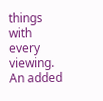things with every viewing. An added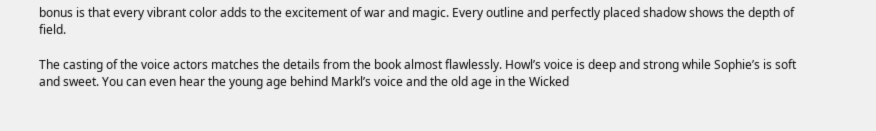bonus is that every vibrant color adds to the excitement of war and magic. Every outline and perfectly placed shadow shows the depth of field.

The casting of the voice actors matches the details from the book almost flawlessly. Howl’s voice is deep and strong while Sophie’s is soft and sweet. You can even hear the young age behind Markl’s voice and the old age in the Wicked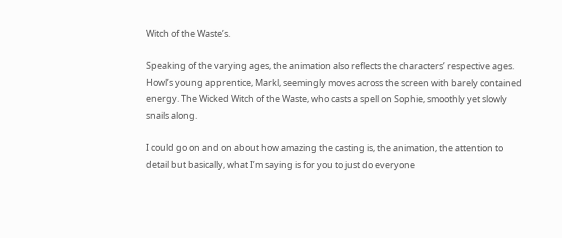Witch of the Waste’s.

Speaking of the varying ages, the animation also reflects the characters’ respective ages. Howl’s young apprentice, Markl, seemingly moves across the screen with barely contained energy. The Wicked Witch of the Waste, who casts a spell on Sophie, smoothly yet slowly snails along.

I could go on and on about how amazing the casting is, the animation, the attention to detail but basically, what I’m saying is for you to just do everyone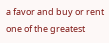a favor and buy or rent one of the greatest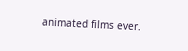animated films ever.